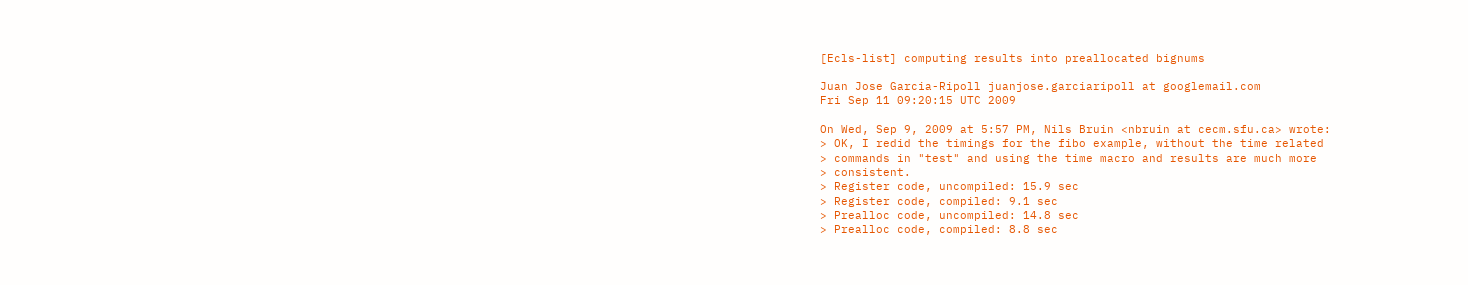[Ecls-list] computing results into preallocated bignums

Juan Jose Garcia-Ripoll juanjose.garciaripoll at googlemail.com
Fri Sep 11 09:20:15 UTC 2009

On Wed, Sep 9, 2009 at 5:57 PM, Nils Bruin <nbruin at cecm.sfu.ca> wrote:
> OK, I redid the timings for the fibo example, without the time related
> commands in "test" and using the time macro and results are much more
> consistent.
> Register code, uncompiled: 15.9 sec
> Register code, compiled: 9.1 sec
> Prealloc code, uncompiled: 14.8 sec
> Prealloc code, compiled: 8.8 sec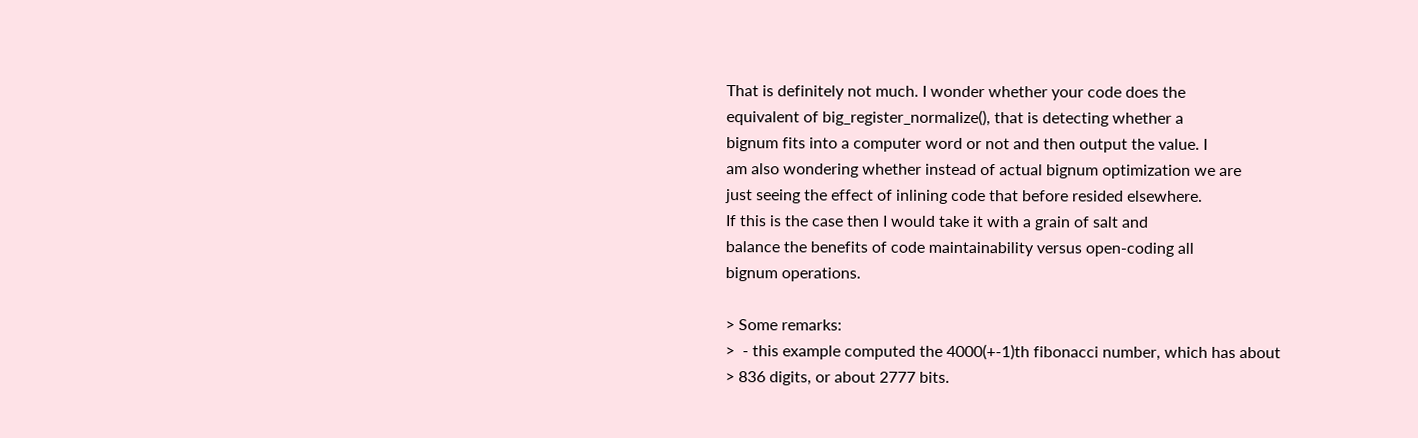That is definitely not much. I wonder whether your code does the
equivalent of big_register_normalize(), that is detecting whether a
bignum fits into a computer word or not and then output the value. I
am also wondering whether instead of actual bignum optimization we are
just seeing the effect of inlining code that before resided elsewhere.
If this is the case then I would take it with a grain of salt and
balance the benefits of code maintainability versus open-coding all
bignum operations.

> Some remarks:
>  - this example computed the 4000(+-1)th fibonacci number, which has about
> 836 digits, or about 2777 bits.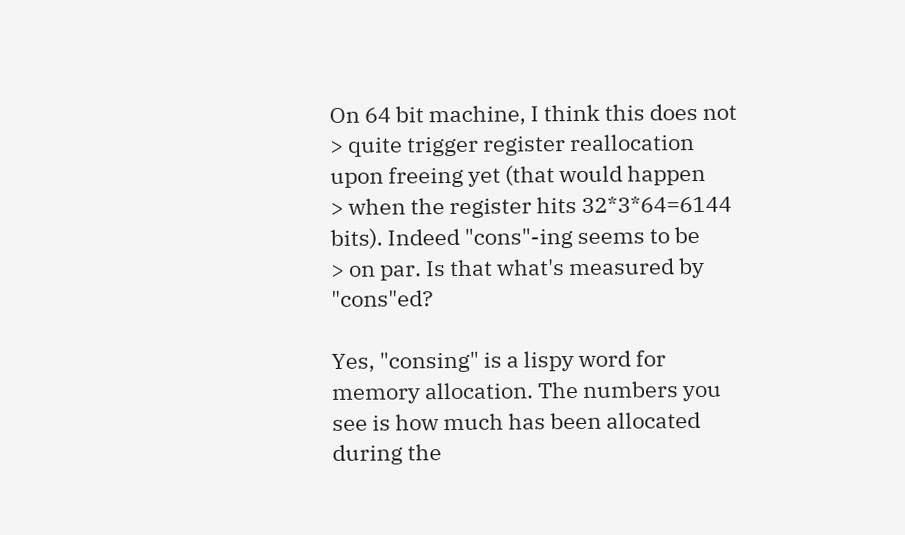On 64 bit machine, I think this does not
> quite trigger register reallocation upon freeing yet (that would happen
> when the register hits 32*3*64=6144 bits). Indeed "cons"-ing seems to be
> on par. Is that what's measured by "cons"ed?

Yes, "consing" is a lispy word for memory allocation. The numbers you
see is how much has been allocated during the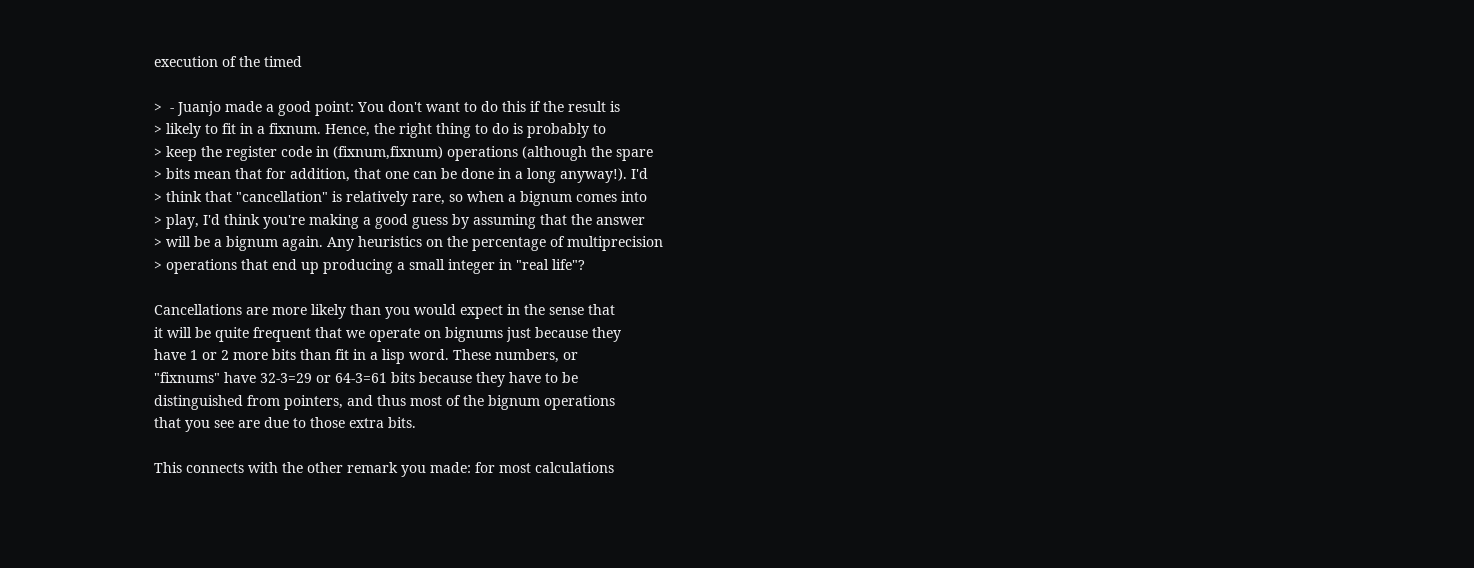execution of the timed

>  - Juanjo made a good point: You don't want to do this if the result is
> likely to fit in a fixnum. Hence, the right thing to do is probably to
> keep the register code in (fixnum,fixnum) operations (although the spare
> bits mean that for addition, that one can be done in a long anyway!). I'd
> think that "cancellation" is relatively rare, so when a bignum comes into
> play, I'd think you're making a good guess by assuming that the answer
> will be a bignum again. Any heuristics on the percentage of multiprecision
> operations that end up producing a small integer in "real life"?

Cancellations are more likely than you would expect in the sense that
it will be quite frequent that we operate on bignums just because they
have 1 or 2 more bits than fit in a lisp word. These numbers, or
"fixnums" have 32-3=29 or 64-3=61 bits because they have to be
distinguished from pointers, and thus most of the bignum operations
that you see are due to those extra bits.

This connects with the other remark you made: for most calculations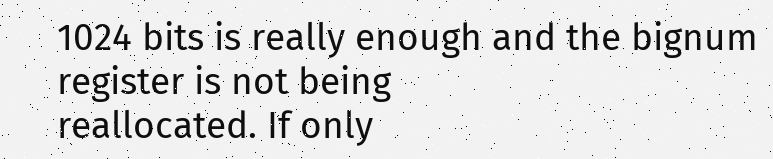1024 bits is really enough and the bignum register is not being
reallocated. If only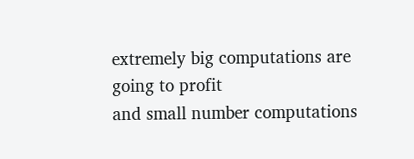extremely big computations are going to profit
and small number computations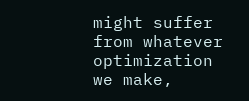might suffer from whatever optimization
we make,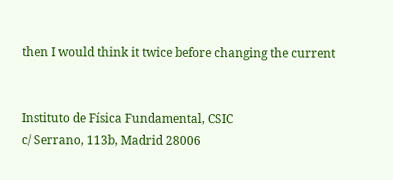then I would think it twice before changing the current


Instituto de Física Fundamental, CSIC
c/ Serrano, 113b, Madrid 28006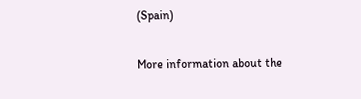(Spain)

More information about the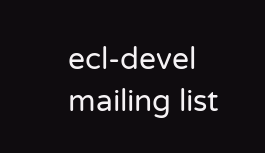ecl-devel mailing list